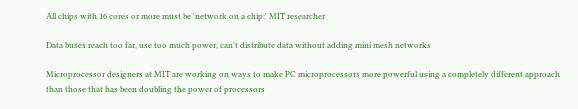All chips with 16 cores or more must be 'network on a chip:' MIT researcher

Data buses reach too far, use too much power, can't distribute data without adding mini mesh networks

Microprocessor designers at MIT are working on ways to make PC microprocessors more powerful using a completely different approach than those that has been doubling the power of processors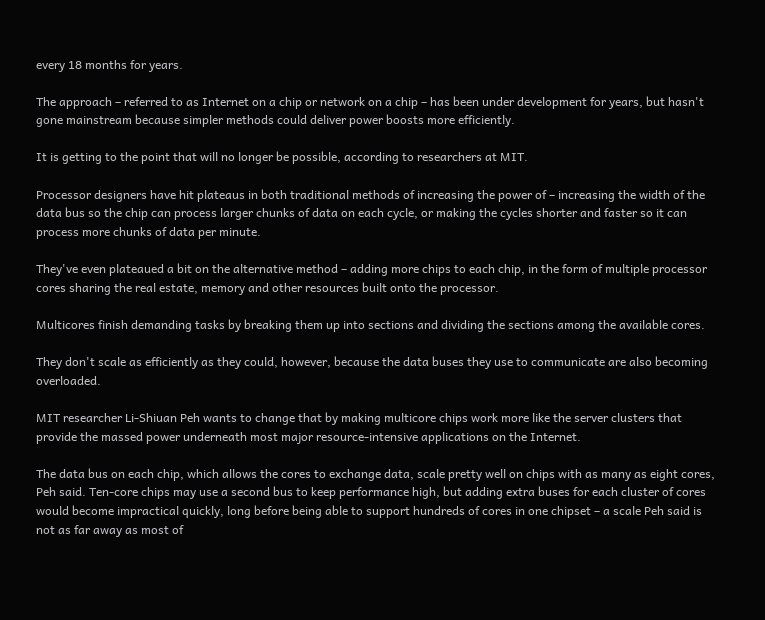every 18 months for years.

The approach – referred to as Internet on a chip or network on a chip – has been under development for years, but hasn't gone mainstream because simpler methods could deliver power boosts more efficiently.

It is getting to the point that will no longer be possible, according to researchers at MIT.

Processor designers have hit plateaus in both traditional methods of increasing the power of – increasing the width of the data bus so the chip can process larger chunks of data on each cycle, or making the cycles shorter and faster so it can process more chunks of data per minute.

They've even plateaued a bit on the alternative method – adding more chips to each chip, in the form of multiple processor cores sharing the real estate, memory and other resources built onto the processor.

Multicores finish demanding tasks by breaking them up into sections and dividing the sections among the available cores.

They don't scale as efficiently as they could, however, because the data buses they use to communicate are also becoming overloaded.

MIT researcher Li-Shiuan Peh wants to change that by making multicore chips work more like the server clusters that provide the massed power underneath most major resource-intensive applications on the Internet.

The data bus on each chip, which allows the cores to exchange data, scale pretty well on chips with as many as eight cores, Peh said. Ten-core chips may use a second bus to keep performance high, but adding extra buses for each cluster of cores would become impractical quickly, long before being able to support hundreds of cores in one chipset – a scale Peh said is not as far away as most of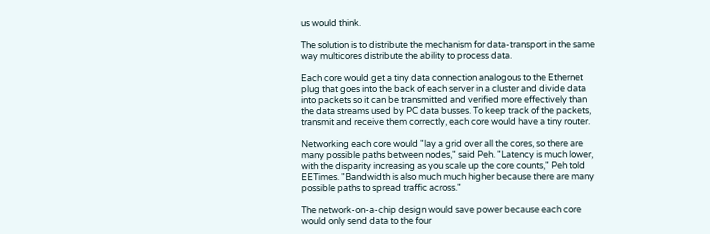us would think.

The solution is to distribute the mechanism for data-transport in the same way multicores distribute the ability to process data.

Each core would get a tiny data connection analogous to the Ethernet plug that goes into the back of each server in a cluster and divide data into packets so it can be transmitted and verified more effectively than the data streams used by PC data busses. To keep track of the packets, transmit and receive them correctly, each core would have a tiny router.

Networking each core would "lay a grid over all the cores, so there are many possible paths between nodes," said Peh. "Latency is much lower, with the disparity increasing as you scale up the core counts," Peh told EETimes. "Bandwidth is also much much higher because there are many possible paths to spread traffic across."

The network-on-a-chip design would save power because each core would only send data to the four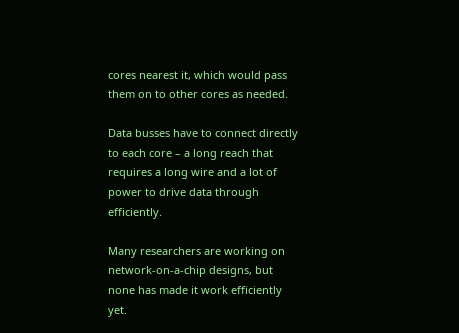cores nearest it, which would pass them on to other cores as needed.

Data busses have to connect directly to each core – a long reach that requires a long wire and a lot of power to drive data through efficiently.

Many researchers are working on network-on-a-chip designs, but none has made it work efficiently yet.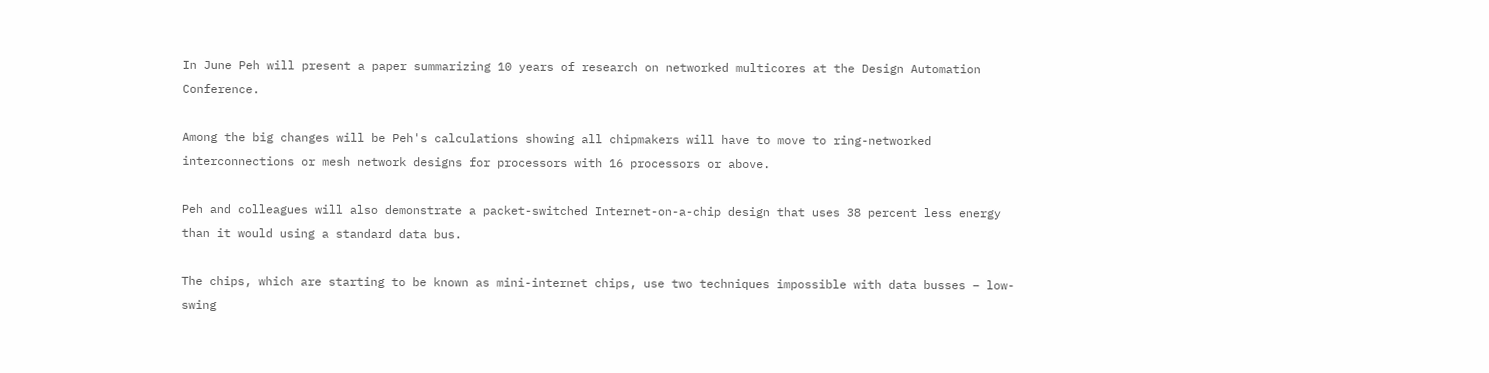In June Peh will present a paper summarizing 10 years of research on networked multicores at the Design Automation Conference.

Among the big changes will be Peh's calculations showing all chipmakers will have to move to ring-networked interconnections or mesh network designs for processors with 16 processors or above.

Peh and colleagues will also demonstrate a packet-switched Internet-on-a-chip design that uses 38 percent less energy than it would using a standard data bus.

The chips, which are starting to be known as mini-internet chips, use two techniques impossible with data busses – low-swing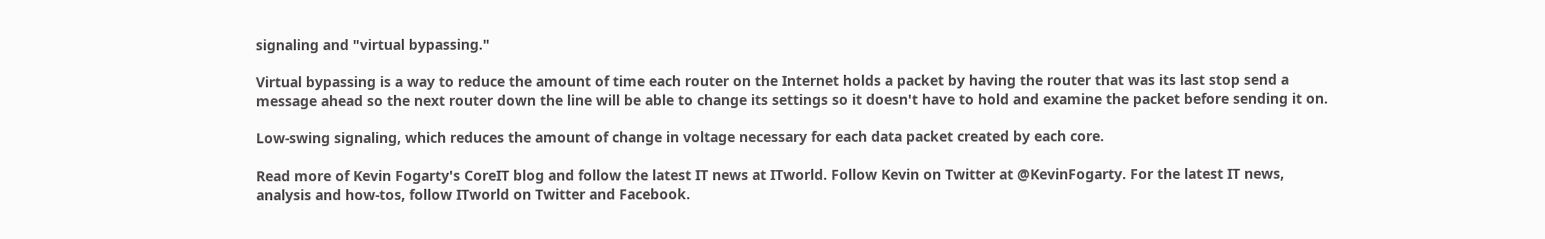signaling and "virtual bypassing."

Virtual bypassing is a way to reduce the amount of time each router on the Internet holds a packet by having the router that was its last stop send a message ahead so the next router down the line will be able to change its settings so it doesn't have to hold and examine the packet before sending it on.

Low-swing signaling, which reduces the amount of change in voltage necessary for each data packet created by each core.

Read more of Kevin Fogarty's CoreIT blog and follow the latest IT news at ITworld. Follow Kevin on Twitter at @KevinFogarty. For the latest IT news, analysis and how-tos, follow ITworld on Twitter and Facebook.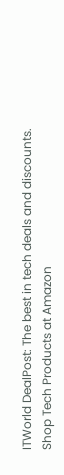ITWorld DealPost: The best in tech deals and discounts.
Shop Tech Products at Amazon